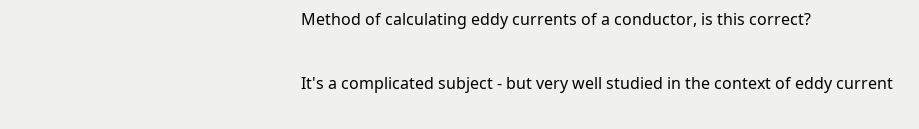Method of calculating eddy currents of a conductor, is this correct?

It's a complicated subject - but very well studied in the context of eddy current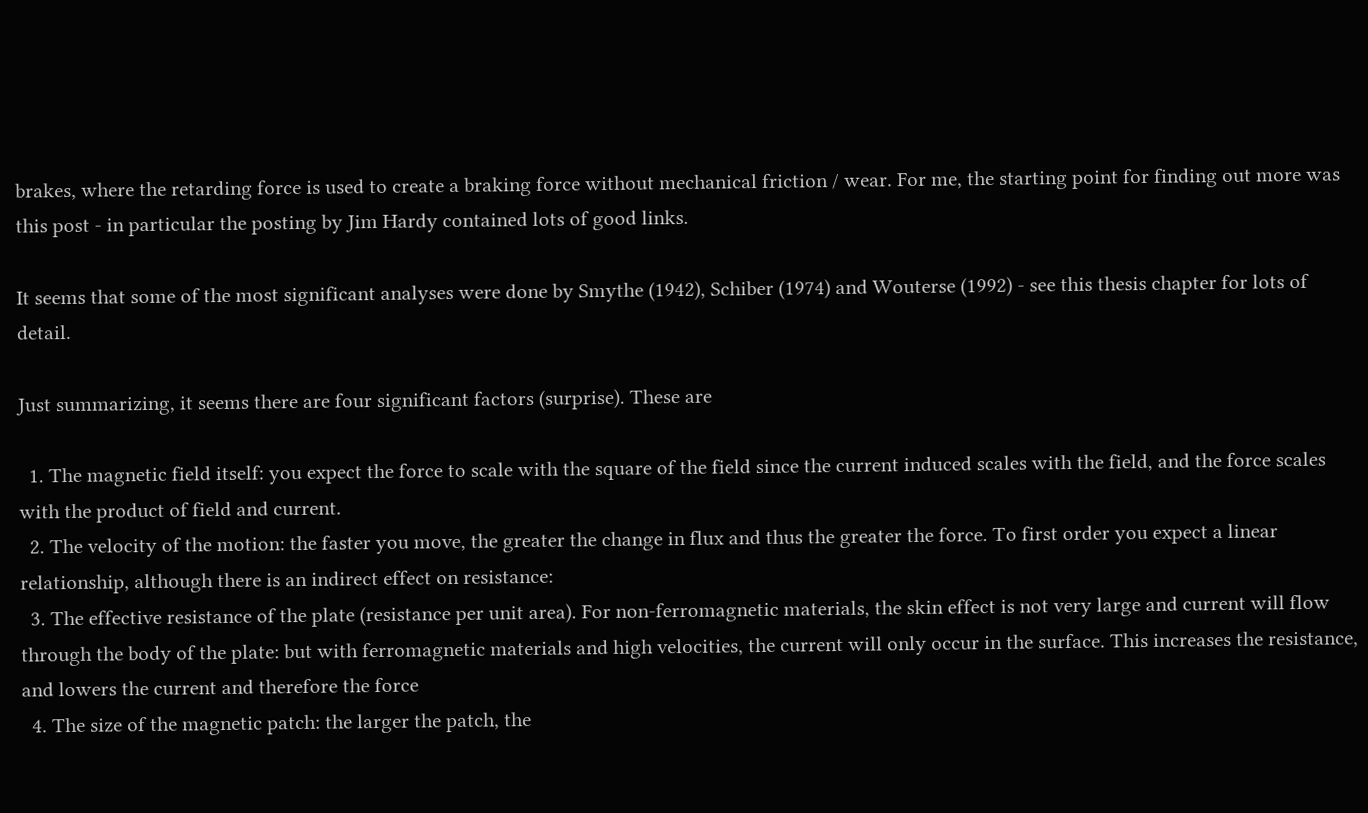brakes, where the retarding force is used to create a braking force without mechanical friction / wear. For me, the starting point for finding out more was this post - in particular the posting by Jim Hardy contained lots of good links.

It seems that some of the most significant analyses were done by Smythe (1942), Schiber (1974) and Wouterse (1992) - see this thesis chapter for lots of detail.

Just summarizing, it seems there are four significant factors (surprise). These are

  1. The magnetic field itself: you expect the force to scale with the square of the field since the current induced scales with the field, and the force scales with the product of field and current.
  2. The velocity of the motion: the faster you move, the greater the change in flux and thus the greater the force. To first order you expect a linear relationship, although there is an indirect effect on resistance:
  3. The effective resistance of the plate (resistance per unit area). For non-ferromagnetic materials, the skin effect is not very large and current will flow through the body of the plate: but with ferromagnetic materials and high velocities, the current will only occur in the surface. This increases the resistance, and lowers the current and therefore the force
  4. The size of the magnetic patch: the larger the patch, the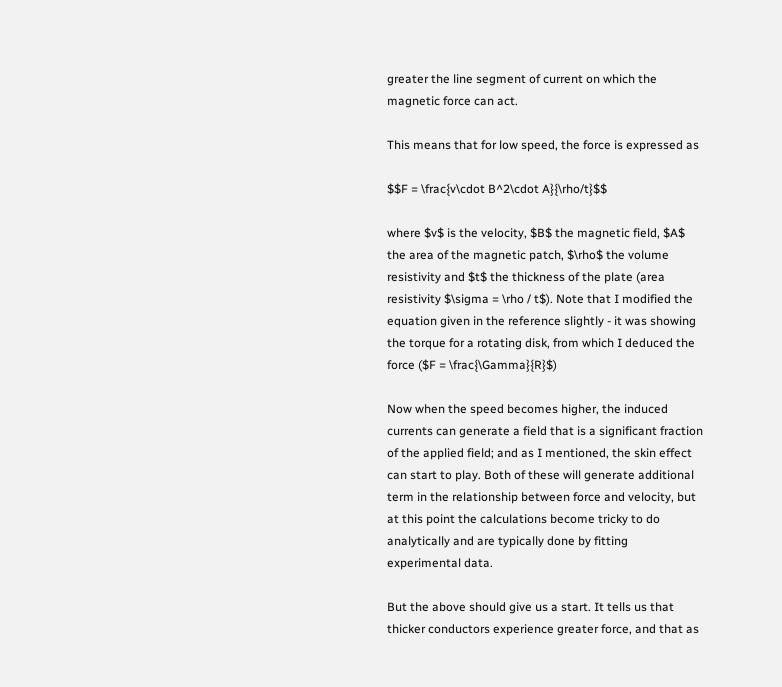greater the line segment of current on which the magnetic force can act.

This means that for low speed, the force is expressed as

$$F = \frac{v\cdot B^2\cdot A}{\rho/t}$$

where $v$ is the velocity, $B$ the magnetic field, $A$ the area of the magnetic patch, $\rho$ the volume resistivity and $t$ the thickness of the plate (area resistivity $\sigma = \rho / t$). Note that I modified the equation given in the reference slightly - it was showing the torque for a rotating disk, from which I deduced the force ($F = \frac{\Gamma}{R}$)

Now when the speed becomes higher, the induced currents can generate a field that is a significant fraction of the applied field; and as I mentioned, the skin effect can start to play. Both of these will generate additional term in the relationship between force and velocity, but at this point the calculations become tricky to do analytically and are typically done by fitting experimental data.

But the above should give us a start. It tells us that thicker conductors experience greater force, and that as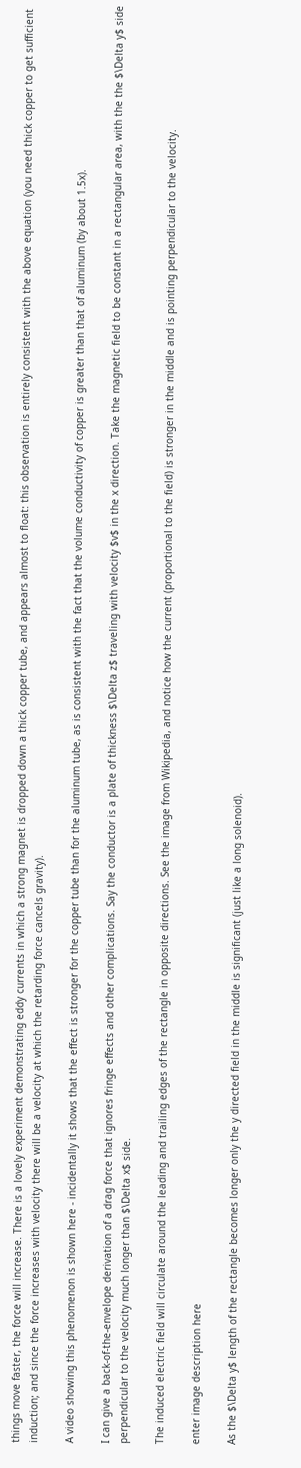things move faster, the force will increase. There is a lovely experiment demonstrating eddy currents in which a strong magnet is dropped down a thick copper tube, and appears almost to float: this observation is entirely consistent with the above equation (you need thick copper to get sufficient induction; and since the force increases with velocity there will be a velocity at which the retarding force cancels gravity).

A video showing this phenomenon is shown here - incidentally it shows that the effect is stronger for the copper tube than for the aluminum tube, as is consistent with the fact that the volume conductivity of copper is greater than that of aluminum (by about 1.5x).

I can give a back-of-the-envelope derivation of a drag force that ignores fringe effects and other complications. Say the conductor is a plate of thickness $\Delta z$ traveling with velocity $v$ in the x direction. Take the magnetic field to be constant in a rectangular area, with the the $\Delta y$ side perpendicular to the velocity much longer than $\Delta x$ side.

The induced electric field will circulate around the leading and trailing edges of the rectangle in opposite directions. See the image from Wikipedia, and notice how the current (proportional to the field) is stronger in the middle and is pointing perpendicular to the velocity.

enter image description here

As the $\Delta y$ length of the rectangle becomes longer only the y directed field in the middle is significant (just like a long solenoid).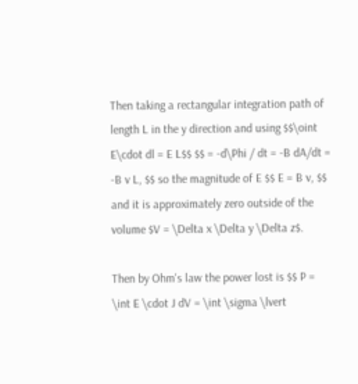Then taking a rectangular integration path of length L in the y direction and using $$\oint E\cdot dl = E L$$ $$ = -d\Phi / dt = -B dA/dt = -B v L, $$ so the magnitude of E $$ E = B v, $$ and it is approximately zero outside of the volume $V = \Delta x \Delta y \Delta z$.

Then by Ohm's law the power lost is $$ P = \int E \cdot J dV = \int \sigma \lvert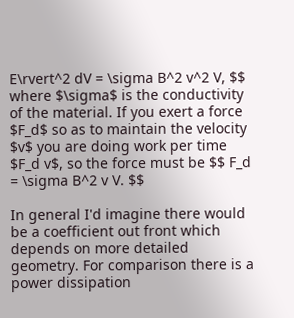E\rvert^2 dV = \sigma B^2 v^2 V, $$ where $\sigma$ is the conductivity of the material. If you exert a force $F_d$ so as to maintain the velocity $v$ you are doing work per time $F_d v$, so the force must be $$ F_d = \sigma B^2 v V. $$

In general I'd imagine there would be a coefficient out front which depends on more detailed geometry. For comparison there is a power dissipation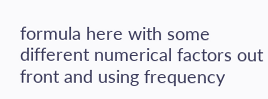formula here with some different numerical factors out front and using frequency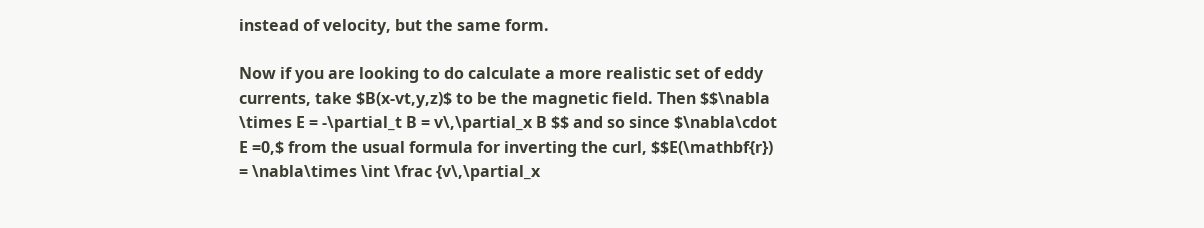instead of velocity, but the same form.

Now if you are looking to do calculate a more realistic set of eddy currents, take $B(x-vt,y,z)$ to be the magnetic field. Then $$\nabla \times E = -\partial_t B = v\,\partial_x B $$ and so since $\nabla\cdot E =0,$ from the usual formula for inverting the curl, $$E(\mathbf{r}) = \nabla\times \int \frac {v\,\partial_x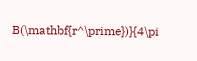B(\mathbf{r^\prime})}{4\pi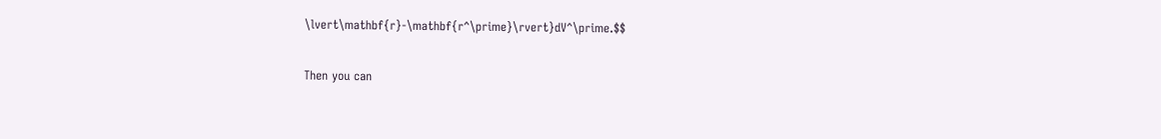\lvert\mathbf{r}-\mathbf{r^\prime}\rvert}dV^\prime.$$

Then you can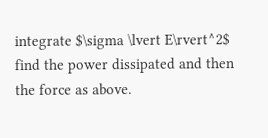integrate $\sigma \lvert E\rvert^2$ find the power dissipated and then the force as above.